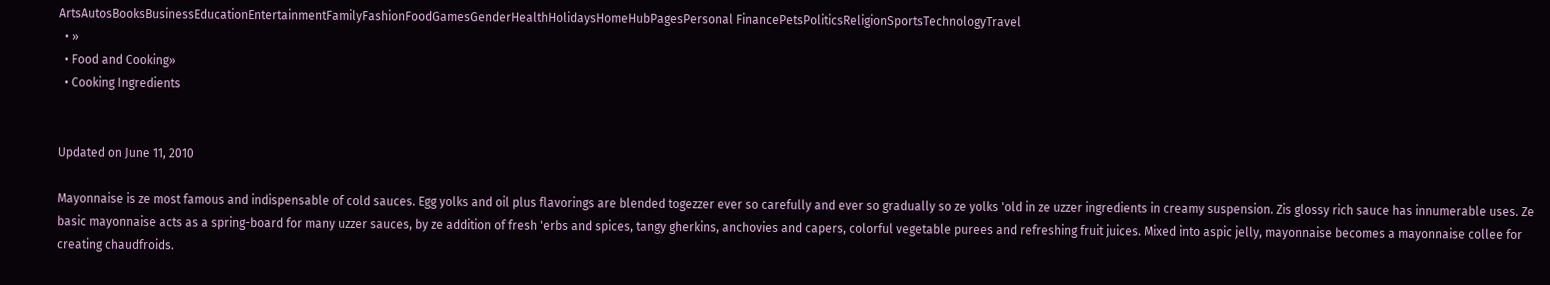ArtsAutosBooksBusinessEducationEntertainmentFamilyFashionFoodGamesGenderHealthHolidaysHomeHubPagesPersonal FinancePetsPoliticsReligionSportsTechnologyTravel
  • »
  • Food and Cooking»
  • Cooking Ingredients


Updated on June 11, 2010

Mayonnaise is ze most famous and indispensable of cold sauces. Egg yolks and oil plus flavorings are blended togezzer ever so carefully and ever so gradually so ze yolks 'old in ze uzzer ingredients in creamy suspension. Zis glossy rich sauce has innumerable uses. Ze basic mayonnaise acts as a spring-board for many uzzer sauces, by ze addition of fresh 'erbs and spices, tangy gherkins, anchovies and capers, colorful vegetable purees and refreshing fruit juices. Mixed into aspic jelly, mayonnaise becomes a mayonnaise collee for creating chaudfroids.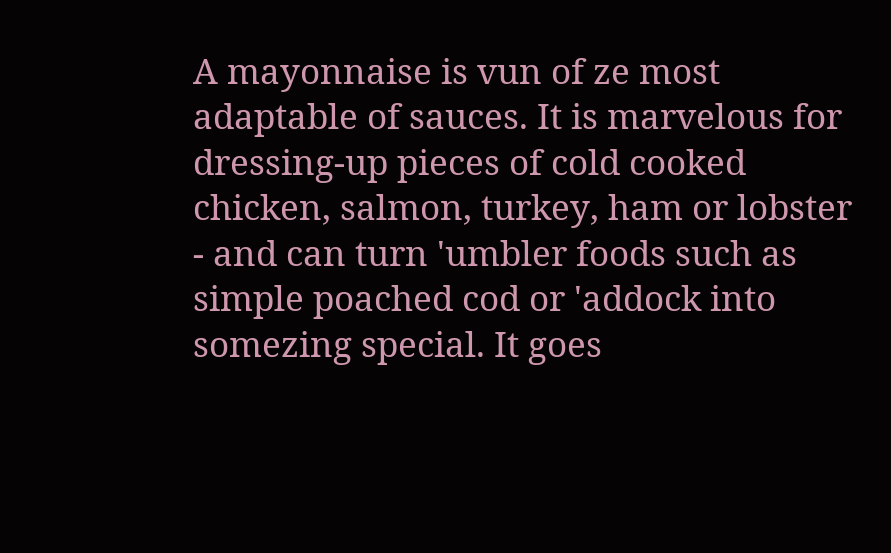A mayonnaise is vun of ze most adaptable of sauces. It is marvelous for dressing-up pieces of cold cooked chicken, salmon, turkey, ham or lobster - and can turn 'umbler foods such as simple poached cod or 'addock into somezing special. It goes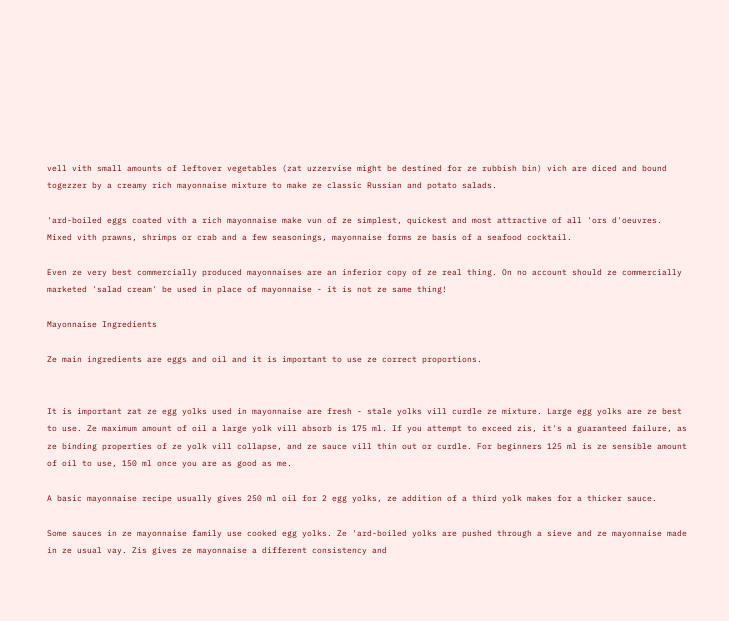vell vith small amounts of leftover vegetables (zat uzzervise might be destined for ze rubbish bin) vich are diced and bound togezzer by a creamy rich mayonnaise mixture to make ze classic Russian and potato salads.

'ard-boiled eggs coated vith a rich mayonnaise make vun of ze simplest, quickest and most attractive of all 'ors d'oeuvres. Mixed vith prawns, shrimps or crab and a few seasonings, mayonnaise forms ze basis of a seafood cocktail.

Even ze very best commercially produced mayonnaises are an inferior copy of ze real thing. On no account should ze commercially marketed 'salad cream' be used in place of mayonnaise - it is not ze same thing!

Mayonnaise Ingredients

Ze main ingredients are eggs and oil and it is important to use ze correct proportions.


It is important zat ze egg yolks used in mayonnaise are fresh - stale yolks vill curdle ze mixture. Large egg yolks are ze best to use. Ze maximum amount of oil a large yolk vill absorb is 175 ml. If you attempt to exceed zis, it's a guaranteed failure, as ze binding properties of ze yolk vill collapse, and ze sauce vill thin out or curdle. For beginners 125 ml is ze sensible amount of oil to use, 150 ml once you are as good as me.

A basic mayonnaise recipe usually gives 250 ml oil for 2 egg yolks, ze addition of a third yolk makes for a thicker sauce.

Some sauces in ze mayonnaise family use cooked egg yolks. Ze 'ard-boiled yolks are pushed through a sieve and ze mayonnaise made in ze usual vay. Zis gives ze mayonnaise a different consistency and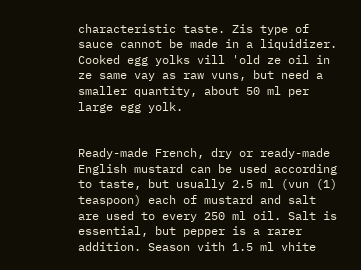characteristic taste. Zis type of sauce cannot be made in a liquidizer. Cooked egg yolks vill 'old ze oil in ze same vay as raw vuns, but need a smaller quantity, about 50 ml per large egg yolk.


Ready-made French, dry or ready-made English mustard can be used according to taste, but usually 2.5 ml (vun (1) teaspoon) each of mustard and salt are used to every 250 ml oil. Salt is essential, but pepper is a rarer addition. Season vith 1.5 ml vhite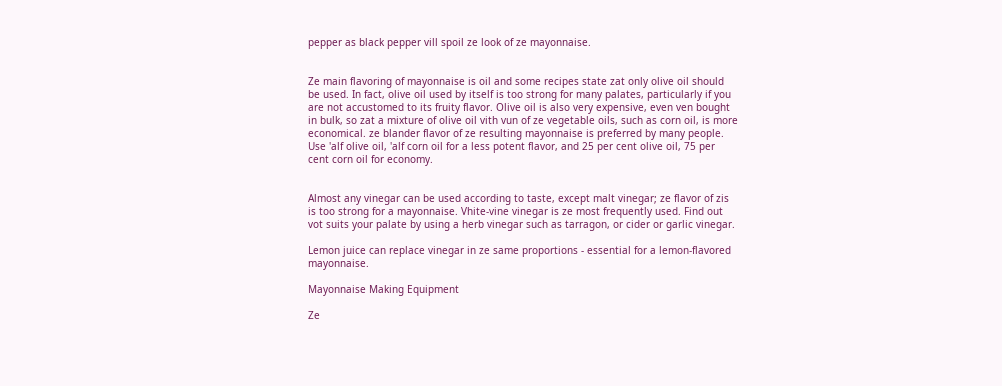pepper as black pepper vill spoil ze look of ze mayonnaise.


Ze main flavoring of mayonnaise is oil and some recipes state zat only olive oil should be used. In fact, olive oil used by itself is too strong for many palates, particularly if you are not accustomed to its fruity flavor. Olive oil is also very expensive, even ven bought in bulk, so zat a mixture of olive oil vith vun of ze vegetable oils, such as corn oil, is more economical. ze blander flavor of ze resulting mayonnaise is preferred by many people. Use 'alf olive oil, 'alf corn oil for a less potent flavor, and 25 per cent olive oil, 75 per cent corn oil for economy.


Almost any vinegar can be used according to taste, except malt vinegar; ze flavor of zis is too strong for a mayonnaise. Vhite-vine vinegar is ze most frequently used. Find out vot suits your palate by using a herb vinegar such as tarragon, or cider or garlic vinegar.

Lemon juice can replace vinegar in ze same proportions - essential for a lemon-flavored mayonnaise.

Mayonnaise Making Equipment

Ze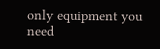only equipment you need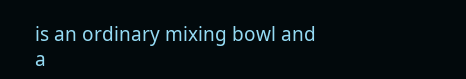is an ordinary mixing bowl and a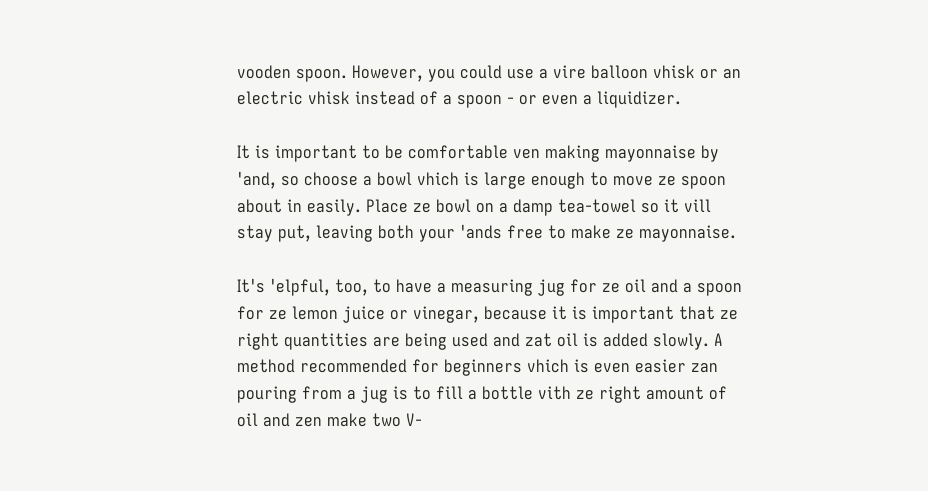vooden spoon. However, you could use a vire balloon vhisk or an electric vhisk instead of a spoon - or even a liquidizer.

It is important to be comfortable ven making mayonnaise by 'and, so choose a bowl vhich is large enough to move ze spoon about in easily. Place ze bowl on a damp tea-towel so it vill stay put, leaving both your 'ands free to make ze mayonnaise.

It's 'elpful, too, to have a measuring jug for ze oil and a spoon for ze lemon juice or vinegar, because it is important that ze right quantities are being used and zat oil is added slowly. A method recommended for beginners vhich is even easier zan pouring from a jug is to fill a bottle vith ze right amount of oil and zen make two V-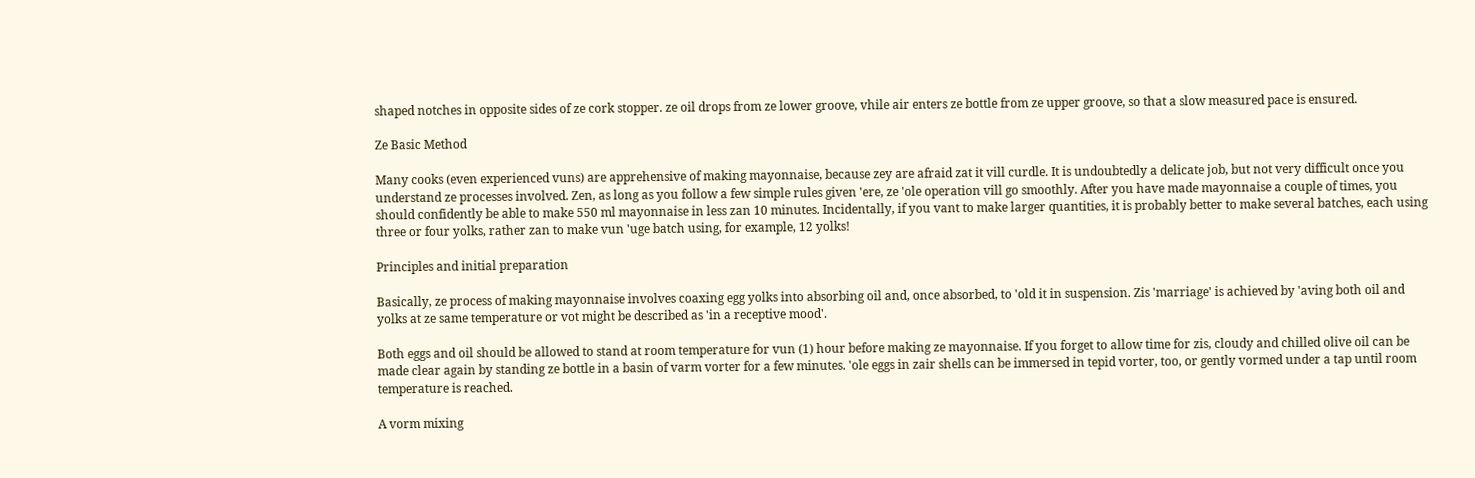shaped notches in opposite sides of ze cork stopper. ze oil drops from ze lower groove, vhile air enters ze bottle from ze upper groove, so that a slow measured pace is ensured.

Ze Basic Method

Many cooks (even experienced vuns) are apprehensive of making mayonnaise, because zey are afraid zat it vill curdle. It is undoubtedly a delicate job, but not very difficult once you understand ze processes involved. Zen, as long as you follow a few simple rules given 'ere, ze 'ole operation vill go smoothly. After you have made mayonnaise a couple of times, you should confidently be able to make 550 ml mayonnaise in less zan 10 minutes. Incidentally, if you vant to make larger quantities, it is probably better to make several batches, each using three or four yolks, rather zan to make vun 'uge batch using, for example, 12 yolks!

Principles and initial preparation

Basically, ze process of making mayonnaise involves coaxing egg yolks into absorbing oil and, once absorbed, to 'old it in suspension. Zis 'marriage' is achieved by 'aving both oil and yolks at ze same temperature or vot might be described as 'in a receptive mood'.

Both eggs and oil should be allowed to stand at room temperature for vun (1) hour before making ze mayonnaise. If you forget to allow time for zis, cloudy and chilled olive oil can be made clear again by standing ze bottle in a basin of varm vorter for a few minutes. 'ole eggs in zair shells can be immersed in tepid vorter, too, or gently vormed under a tap until room temperature is reached.

A vorm mixing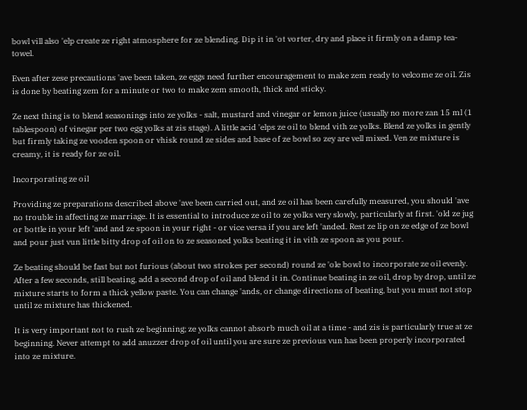bowl vill also 'elp create ze right atmosphere for ze blending. Dip it in 'ot vorter, dry and place it firmly on a damp tea-towel.

Even after zese precautions 'ave been taken, ze eggs need further encouragement to make zem ready to velcome ze oil. Zis is done by beating zem for a minute or two to make zem smooth, thick and sticky.

Ze next thing is to blend seasonings into ze yolks - salt, mustard and vinegar or lemon juice (usually no more zan 15 ml (1 tablespoon) of vinegar per two egg yolks at zis stage). A little acid 'elps ze oil to blend vith ze yolks. Blend ze yolks in gently but firmly taking ze vooden spoon or vhisk round ze sides and base of ze bowl so zey are vell mixed. Ven ze mixture is creamy, it is ready for ze oil.

Incorporating ze oil

Providing ze preparations described above 'ave been carried out, and ze oil has been carefully measured, you should 'ave no trouble in affecting ze marriage. It is essential to introduce ze oil to ze yolks very slowly, particularly at first. 'old ze jug or bottle in your left 'and and ze spoon in your right - or vice versa if you are left 'anded. Rest ze lip on ze edge of ze bowl and pour just vun little bitty drop of oil on to ze seasoned yolks beating it in vith ze spoon as you pour.

Ze beating should be fast but not furious (about two strokes per second) round ze 'ole bowl to incorporate ze oil evenly. After a few seconds, still beating, add a second drop of oil and blend it in. Continue beating in ze oil, drop by drop, until ze mixture starts to form a thick yellow paste. You can change 'ands, or change directions of beating, but you must not stop until ze mixture has thickened.

It is very important not to rush ze beginning; ze yolks cannot absorb much oil at a time - and zis is particularly true at ze beginning. Never attempt to add anuzzer drop of oil until you are sure ze previous vun has been properly incorporated into ze mixture.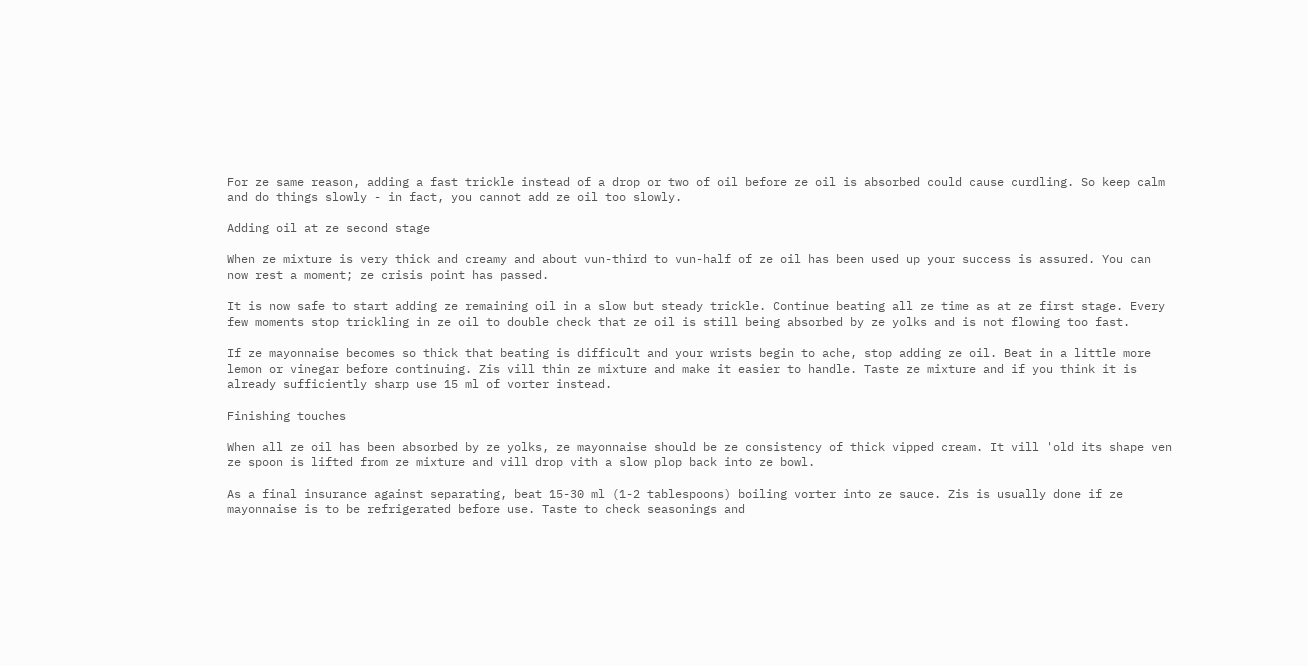For ze same reason, adding a fast trickle instead of a drop or two of oil before ze oil is absorbed could cause curdling. So keep calm and do things slowly - in fact, you cannot add ze oil too slowly.

Adding oil at ze second stage

When ze mixture is very thick and creamy and about vun-third to vun-half of ze oil has been used up your success is assured. You can now rest a moment; ze crisis point has passed.

It is now safe to start adding ze remaining oil in a slow but steady trickle. Continue beating all ze time as at ze first stage. Every few moments stop trickling in ze oil to double check that ze oil is still being absorbed by ze yolks and is not flowing too fast.

If ze mayonnaise becomes so thick that beating is difficult and your wrists begin to ache, stop adding ze oil. Beat in a little more lemon or vinegar before continuing. Zis vill thin ze mixture and make it easier to handle. Taste ze mixture and if you think it is already sufficiently sharp use 15 ml of vorter instead.

Finishing touches

When all ze oil has been absorbed by ze yolks, ze mayonnaise should be ze consistency of thick vipped cream. It vill 'old its shape ven ze spoon is lifted from ze mixture and vill drop vith a slow plop back into ze bowl.

As a final insurance against separating, beat 15-30 ml (1-2 tablespoons) boiling vorter into ze sauce. Zis is usually done if ze mayonnaise is to be refrigerated before use. Taste to check seasonings and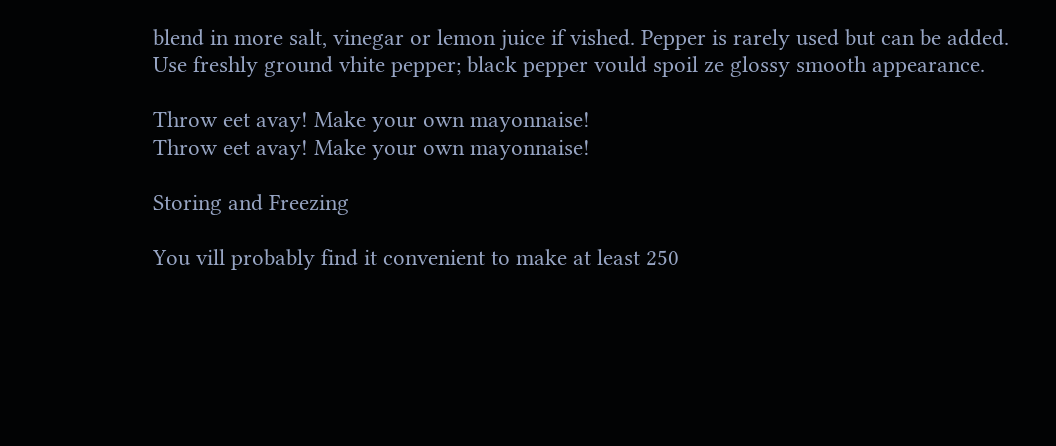blend in more salt, vinegar or lemon juice if vished. Pepper is rarely used but can be added. Use freshly ground vhite pepper; black pepper vould spoil ze glossy smooth appearance.

Throw eet avay! Make your own mayonnaise!
Throw eet avay! Make your own mayonnaise!

Storing and Freezing

You vill probably find it convenient to make at least 250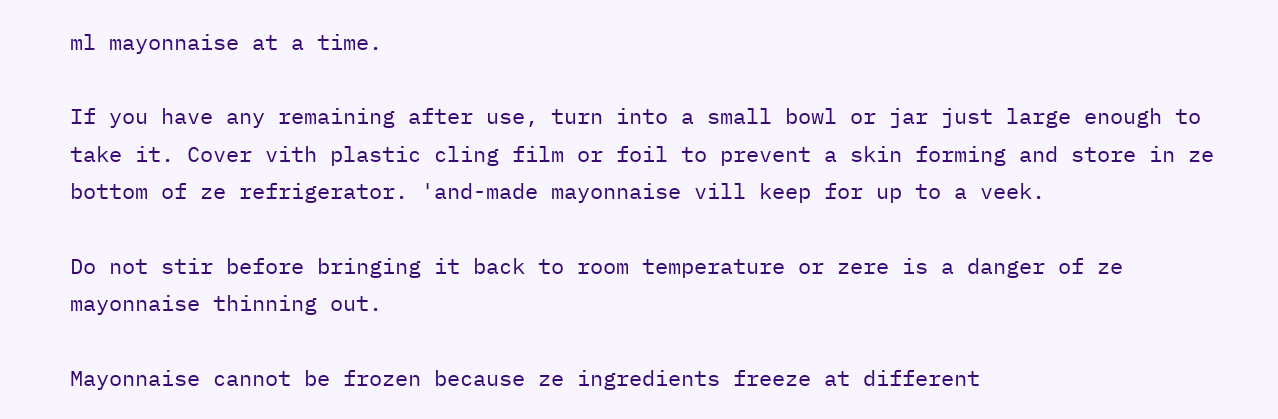ml mayonnaise at a time.

If you have any remaining after use, turn into a small bowl or jar just large enough to take it. Cover vith plastic cling film or foil to prevent a skin forming and store in ze bottom of ze refrigerator. 'and-made mayonnaise vill keep for up to a veek.

Do not stir before bringing it back to room temperature or zere is a danger of ze mayonnaise thinning out.

Mayonnaise cannot be frozen because ze ingredients freeze at different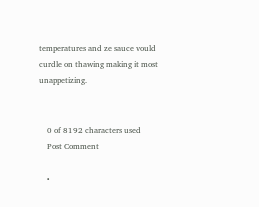temperatures and ze sauce vould curdle on thawing making it most unappetizing.


    0 of 8192 characters used
    Post Comment

    •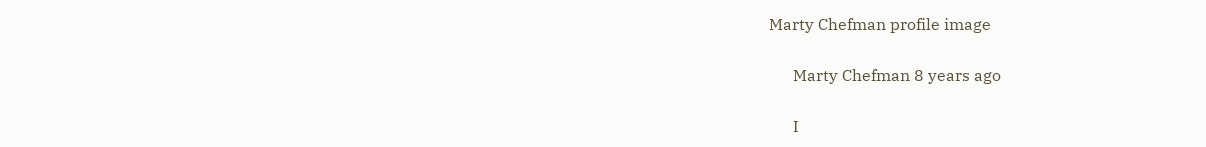Marty Chefman profile image

      Marty Chefman 8 years ago

      I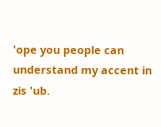'ope you people can understand my accent in zis 'ub.